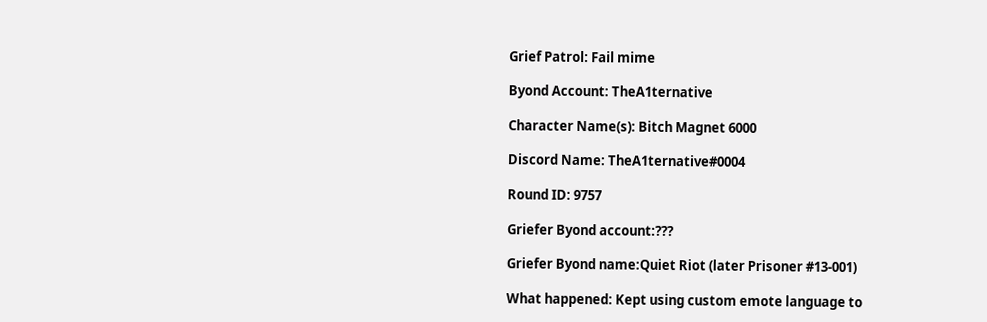Grief Patrol: Fail mime

Byond Account: TheA1ternative

Character Name(s): Bitch Magnet 6000

Discord Name: TheA1ternative#0004

Round ID: 9757

Griefer Byond account:???

Griefer Byond name:Quiet Riot (later Prisoner #13-001)

What happened: Kept using custom emote language to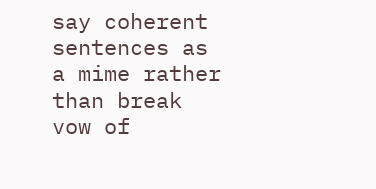say coherent sentences as a mime rather than break vow of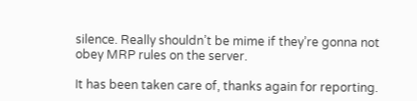silence. Really shouldn’t be mime if they’re gonna not obey MRP rules on the server.

It has been taken care of, thanks again for reporting.